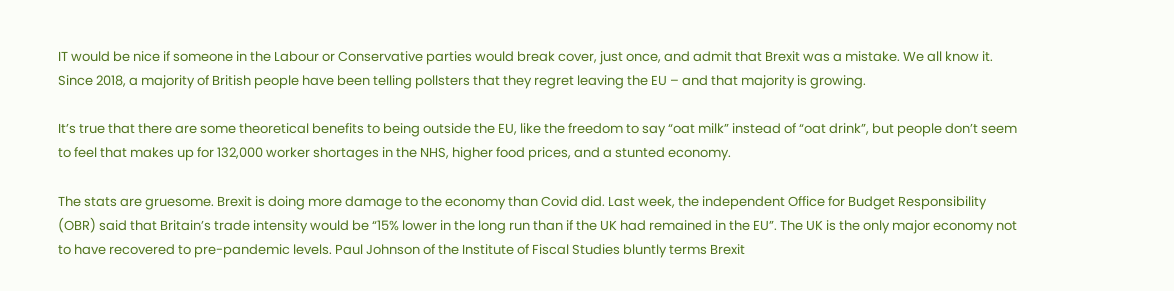IT would be nice if someone in the Labour or Conservative parties would break cover, just once, and admit that Brexit was a mistake. We all know it. Since 2018, a majority of British people have been telling pollsters that they regret leaving the EU – and that majority is growing.

It’s true that there are some theoretical benefits to being outside the EU, like the freedom to say “oat milk” instead of “oat drink”, but people don’t seem to feel that makes up for 132,000 worker shortages in the NHS, higher food prices, and a stunted economy.

The stats are gruesome. Brexit is doing more damage to the economy than Covid did. Last week, the independent Office for Budget Responsibility (OBR) said that Britain’s trade intensity would be “15% lower in the long run than if the UK had remained in the EU”. The UK is the only major economy not to have recovered to pre-pandemic levels. Paul Johnson of the Institute of Fiscal Studies bluntly terms Brexit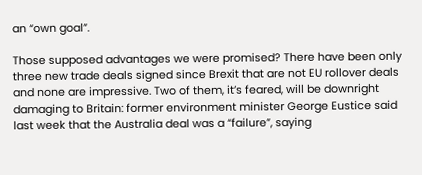an “own goal”.

Those supposed advantages we were promised? There have been only three new trade deals signed since Brexit that are not EU rollover deals and none are impressive. Two of them, it’s feared, will be downright damaging to Britain: former environment minister George Eustice said last week that the Australia deal was a “failure”, saying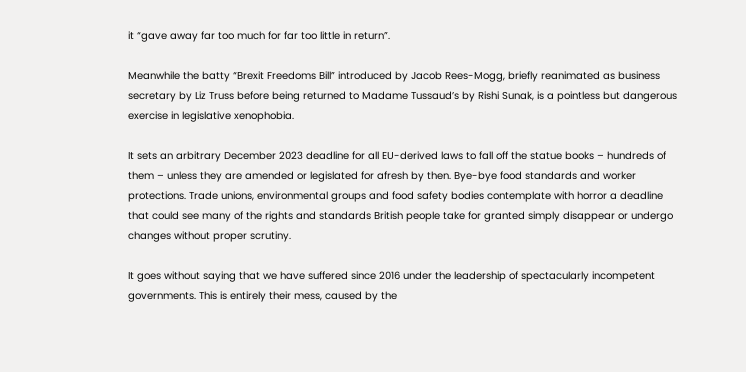it “gave away far too much for far too little in return”.

Meanwhile the batty “Brexit Freedoms Bill” introduced by Jacob Rees-Mogg, briefly reanimated as business secretary by Liz Truss before being returned to Madame Tussaud’s by Rishi Sunak, is a pointless but dangerous exercise in legislative xenophobia.

It sets an arbitrary December 2023 deadline for all EU-derived laws to fall off the statue books – hundreds of them – unless they are amended or legislated for afresh by then. Bye-bye food standards and worker protections. Trade unions, environmental groups and food safety bodies contemplate with horror a deadline that could see many of the rights and standards British people take for granted simply disappear or undergo changes without proper scrutiny.

It goes without saying that we have suffered since 2016 under the leadership of spectacularly incompetent governments. This is entirely their mess, caused by the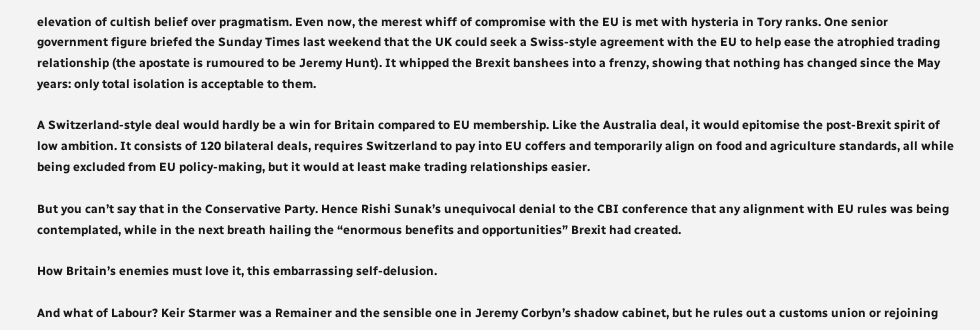elevation of cultish belief over pragmatism. Even now, the merest whiff of compromise with the EU is met with hysteria in Tory ranks. One senior government figure briefed the Sunday Times last weekend that the UK could seek a Swiss-style agreement with the EU to help ease the atrophied trading relationship (the apostate is rumoured to be Jeremy Hunt). It whipped the Brexit banshees into a frenzy, showing that nothing has changed since the May years: only total isolation is acceptable to them.

A Switzerland-style deal would hardly be a win for Britain compared to EU membership. Like the Australia deal, it would epitomise the post-Brexit spirit of low ambition. It consists of 120 bilateral deals, requires Switzerland to pay into EU coffers and temporarily align on food and agriculture standards, all while being excluded from EU policy-making, but it would at least make trading relationships easier.

But you can’t say that in the Conservative Party. Hence Rishi Sunak’s unequivocal denial to the CBI conference that any alignment with EU rules was being contemplated, while in the next breath hailing the “enormous benefits and opportunities” Brexit had created.

How Britain’s enemies must love it, this embarrassing self-delusion.

And what of Labour? Keir Starmer was a Remainer and the sensible one in Jeremy Corbyn’s shadow cabinet, but he rules out a customs union or rejoining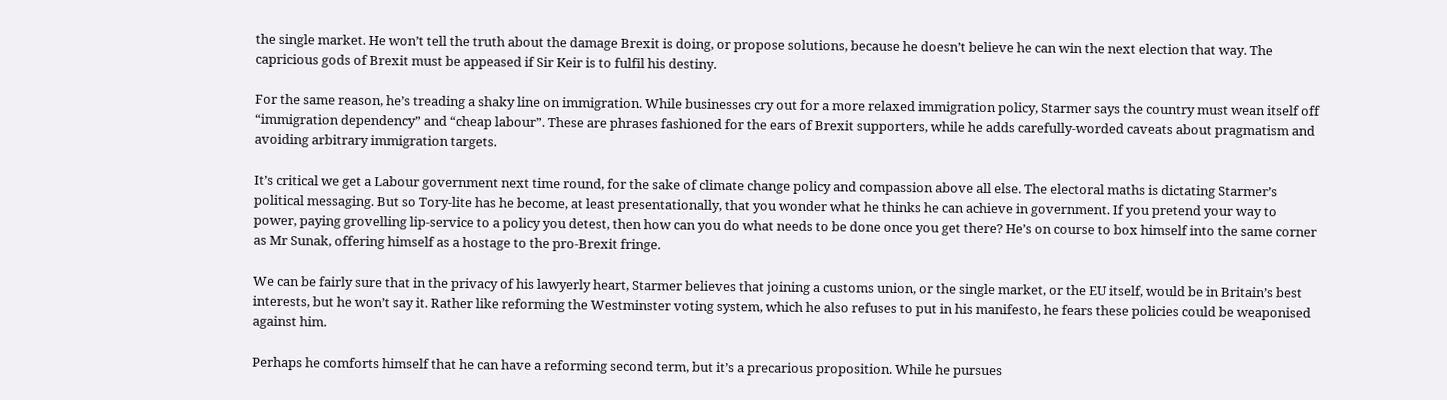the single market. He won’t tell the truth about the damage Brexit is doing, or propose solutions, because he doesn’t believe he can win the next election that way. The capricious gods of Brexit must be appeased if Sir Keir is to fulfil his destiny.

For the same reason, he’s treading a shaky line on immigration. While businesses cry out for a more relaxed immigration policy, Starmer says the country must wean itself off “immigration dependency” and “cheap labour”. These are phrases fashioned for the ears of Brexit supporters, while he adds carefully-worded caveats about pragmatism and avoiding arbitrary immigration targets.

It’s critical we get a Labour government next time round, for the sake of climate change policy and compassion above all else. The electoral maths is dictating Starmer’s political messaging. But so Tory-lite has he become, at least presentationally, that you wonder what he thinks he can achieve in government. If you pretend your way to power, paying grovelling lip-service to a policy you detest, then how can you do what needs to be done once you get there? He’s on course to box himself into the same corner as Mr Sunak, offering himself as a hostage to the pro-Brexit fringe.

We can be fairly sure that in the privacy of his lawyerly heart, Starmer believes that joining a customs union, or the single market, or the EU itself, would be in Britain’s best interests, but he won’t say it. Rather like reforming the Westminster voting system, which he also refuses to put in his manifesto, he fears these policies could be weaponised against him.

Perhaps he comforts himself that he can have a reforming second term, but it’s a precarious proposition. While he pursues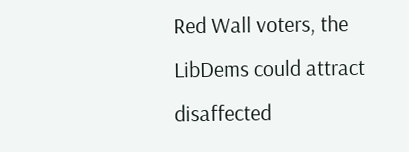Red Wall voters, the LibDems could attract disaffected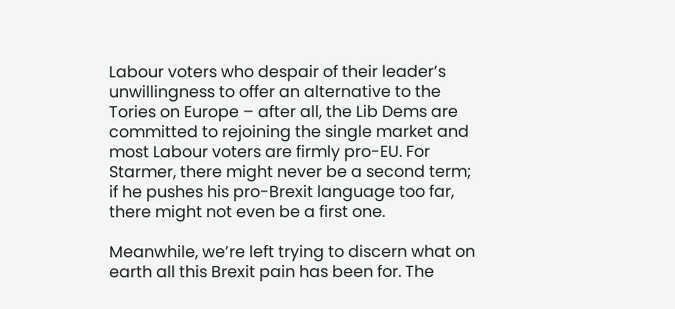Labour voters who despair of their leader’s unwillingness to offer an alternative to the Tories on Europe – after all, the Lib Dems are committed to rejoining the single market and most Labour voters are firmly pro-EU. For Starmer, there might never be a second term; if he pushes his pro-Brexit language too far, there might not even be a first one.

Meanwhile, we’re left trying to discern what on earth all this Brexit pain has been for. The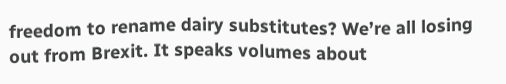freedom to rename dairy substitutes? We’re all losing out from Brexit. It speaks volumes about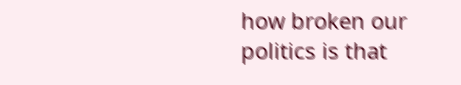how broken our politics is that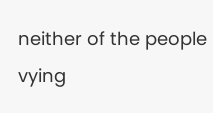neither of the people vying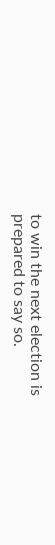to win the next election is prepared to say so.